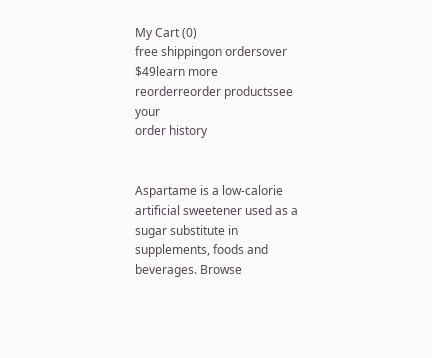My Cart (0)
free shippingon ordersover $49learn more
reorderreorder productssee your
order history


Aspartame is a low-calorie artificial sweetener used as a sugar substitute in supplements, foods and beverages. Browse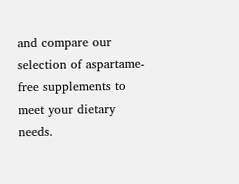and compare our selection of aspartame-free supplements to meet your dietary needs.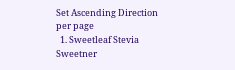Set Ascending Direction
per page
  1. Sweetleaf Stevia Sweetner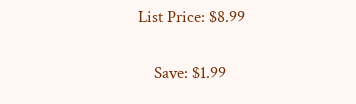List Price: $8.99


    Save: $1.99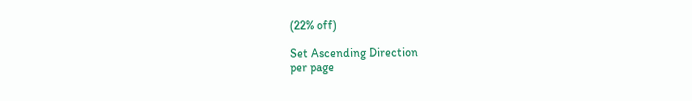(22% off)

Set Ascending Direction
per page